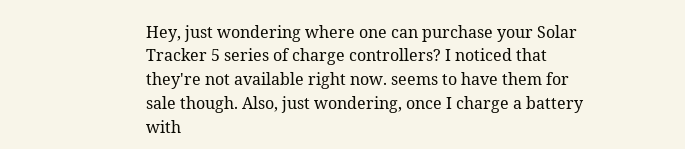Hey, just wondering where one can purchase your Solar Tracker 5 series of charge controllers? I noticed that they're not available right now. seems to have them for sale though. Also, just wondering, once I charge a battery with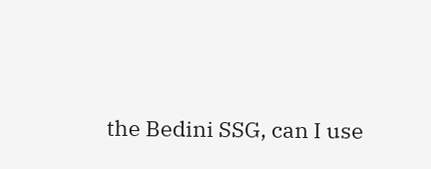the Bedini SSG, can I use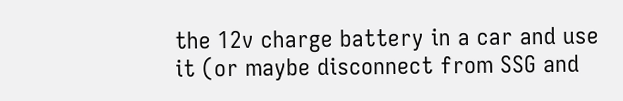the 12v charge battery in a car and use it (or maybe disconnect from SSG and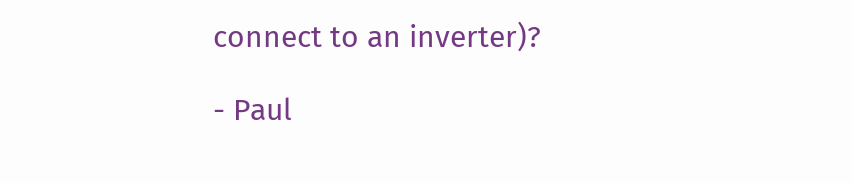connect to an inverter)?

- Paul